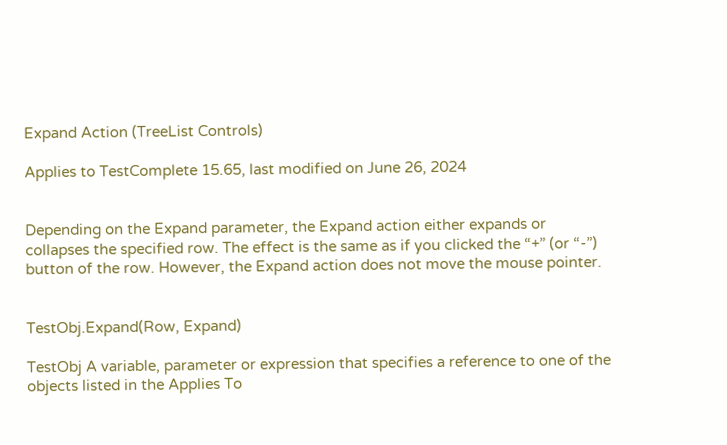Expand Action (TreeList Controls)

Applies to TestComplete 15.65, last modified on June 26, 2024


Depending on the Expand parameter, the Expand action either expands or collapses the specified row. The effect is the same as if you clicked the “+” (or “-”) button of the row. However, the Expand action does not move the mouse pointer.


TestObj.Expand(Row, Expand)

TestObj A variable, parameter or expression that specifies a reference to one of the objects listed in the Applies To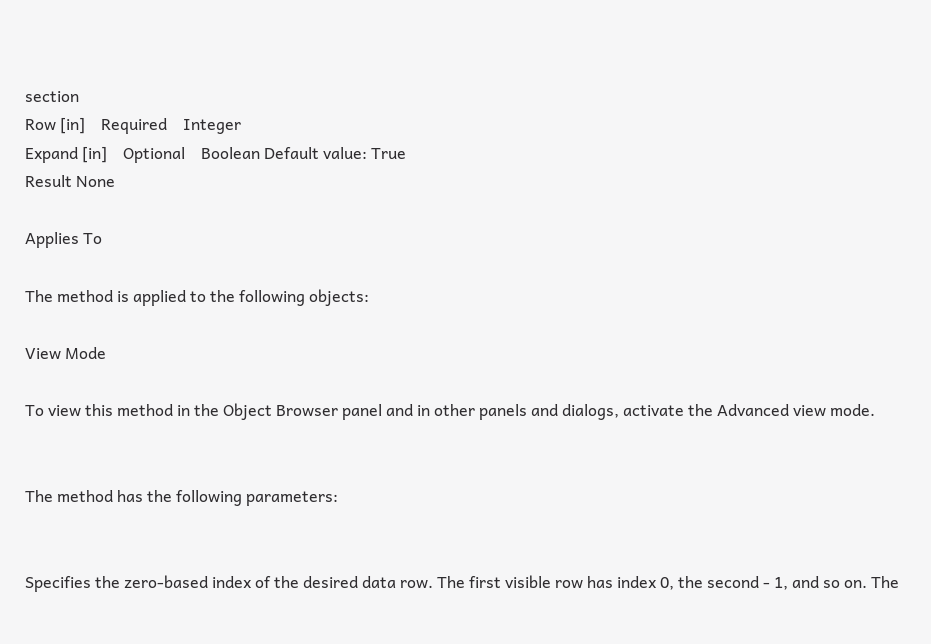section
Row [in]    Required    Integer
Expand [in]    Optional    Boolean Default value: True
Result None

Applies To

The method is applied to the following objects:

View Mode

To view this method in the Object Browser panel and in other panels and dialogs, activate the Advanced view mode.


The method has the following parameters:


Specifies the zero-based index of the desired data row. The first visible row has index 0, the second - 1, and so on. The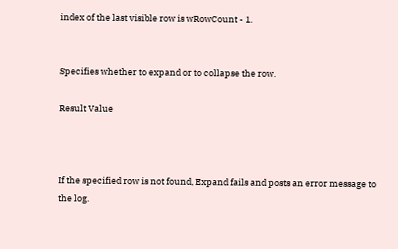index of the last visible row is wRowCount - 1.


Specifies whether to expand or to collapse the row.

Result Value



If the specified row is not found, Expand fails and posts an error message to the log.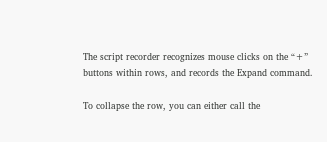The script recorder recognizes mouse clicks on the “+” buttons within rows, and records the Expand command.

To collapse the row, you can either call the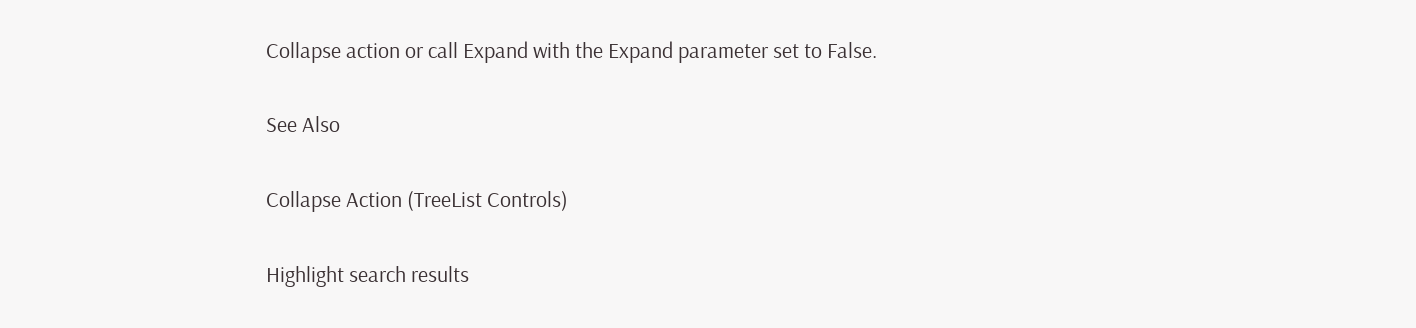Collapse action or call Expand with the Expand parameter set to False.

See Also

Collapse Action (TreeList Controls)

Highlight search results